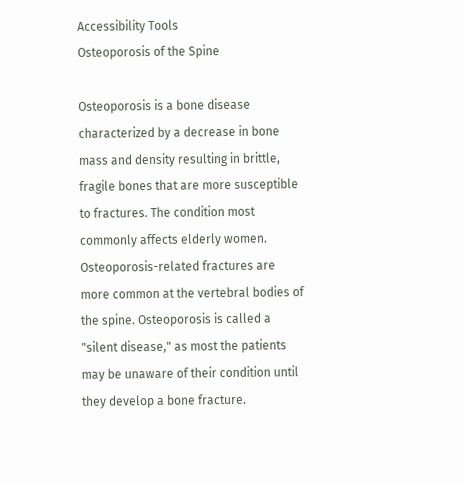Accessibility Tools
Osteoporosis of the Spine

Osteoporosis is a bone disease characterized by a decrease in bone mass and density resulting in brittle, fragile bones that are more susceptible to fractures. The condition most commonly affects elderly women. Osteoporosis-related fractures are more common at the vertebral bodies of the spine. Osteoporosis is called a "silent disease," as most the patients may be unaware of their condition until they develop a bone fracture.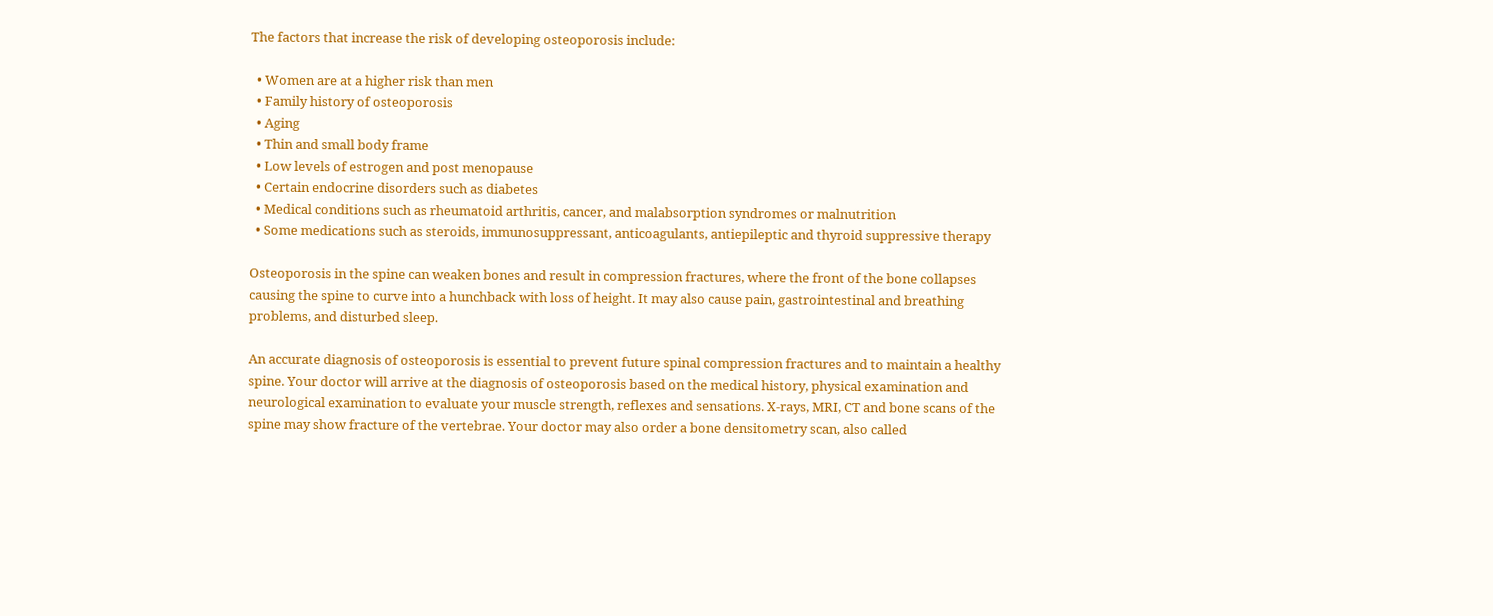The factors that increase the risk of developing osteoporosis include:

  • Women are at a higher risk than men
  • Family history of osteoporosis
  • Aging
  • Thin and small body frame
  • Low levels of estrogen and post menopause
  • Certain endocrine disorders such as diabetes
  • Medical conditions such as rheumatoid arthritis, cancer, and malabsorption syndromes or malnutrition
  • Some medications such as steroids, immunosuppressant, anticoagulants, antiepileptic and thyroid suppressive therapy

Osteoporosis in the spine can weaken bones and result in compression fractures, where the front of the bone collapses causing the spine to curve into a hunchback with loss of height. It may also cause pain, gastrointestinal and breathing problems, and disturbed sleep.

An accurate diagnosis of osteoporosis is essential to prevent future spinal compression fractures and to maintain a healthy spine. Your doctor will arrive at the diagnosis of osteoporosis based on the medical history, physical examination and neurological examination to evaluate your muscle strength, reflexes and sensations. X-rays, MRI, CT and bone scans of the spine may show fracture of the vertebrae. Your doctor may also order a bone densitometry scan, also called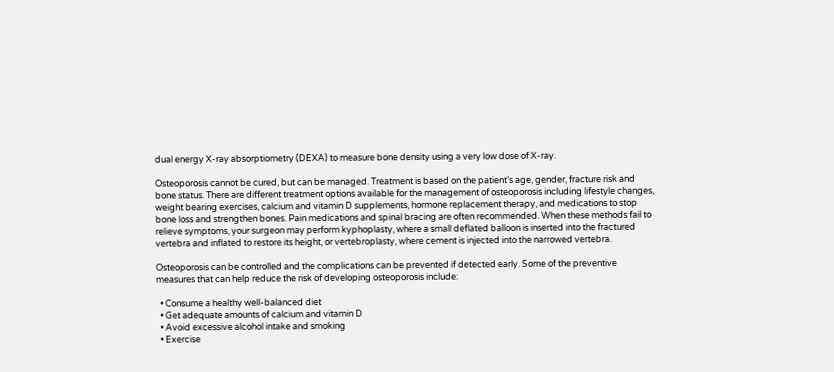dual energy X-ray absorptiometry (DEXA) to measure bone density using a very low dose of X-ray.

Osteoporosis cannot be cured, but can be managed. Treatment is based on the patient’s age, gender, fracture risk and bone status. There are different treatment options available for the management of osteoporosis including lifestyle changes, weight bearing exercises, calcium and vitamin D supplements, hormone replacement therapy, and medications to stop bone loss and strengthen bones. Pain medications and spinal bracing are often recommended. When these methods fail to relieve symptoms, your surgeon may perform kyphoplasty, where a small deflated balloon is inserted into the fractured vertebra and inflated to restore its height, or vertebroplasty, where cement is injected into the narrowed vertebra.

Osteoporosis can be controlled and the complications can be prevented if detected early. Some of the preventive measures that can help reduce the risk of developing osteoporosis include:

  • Consume a healthy well-balanced diet
  • Get adequate amounts of calcium and vitamin D
  • Avoid excessive alcohol intake and smoking
  • Exercise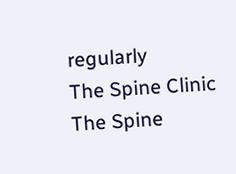regularly
The Spine Clinic
The Spine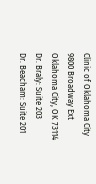Clinic of Oklahoma City
9800 Broadway Ext
Oklahoma City, OK 73114
Dr. Braly: Suite 203
Dr. Beacham: Suite 201